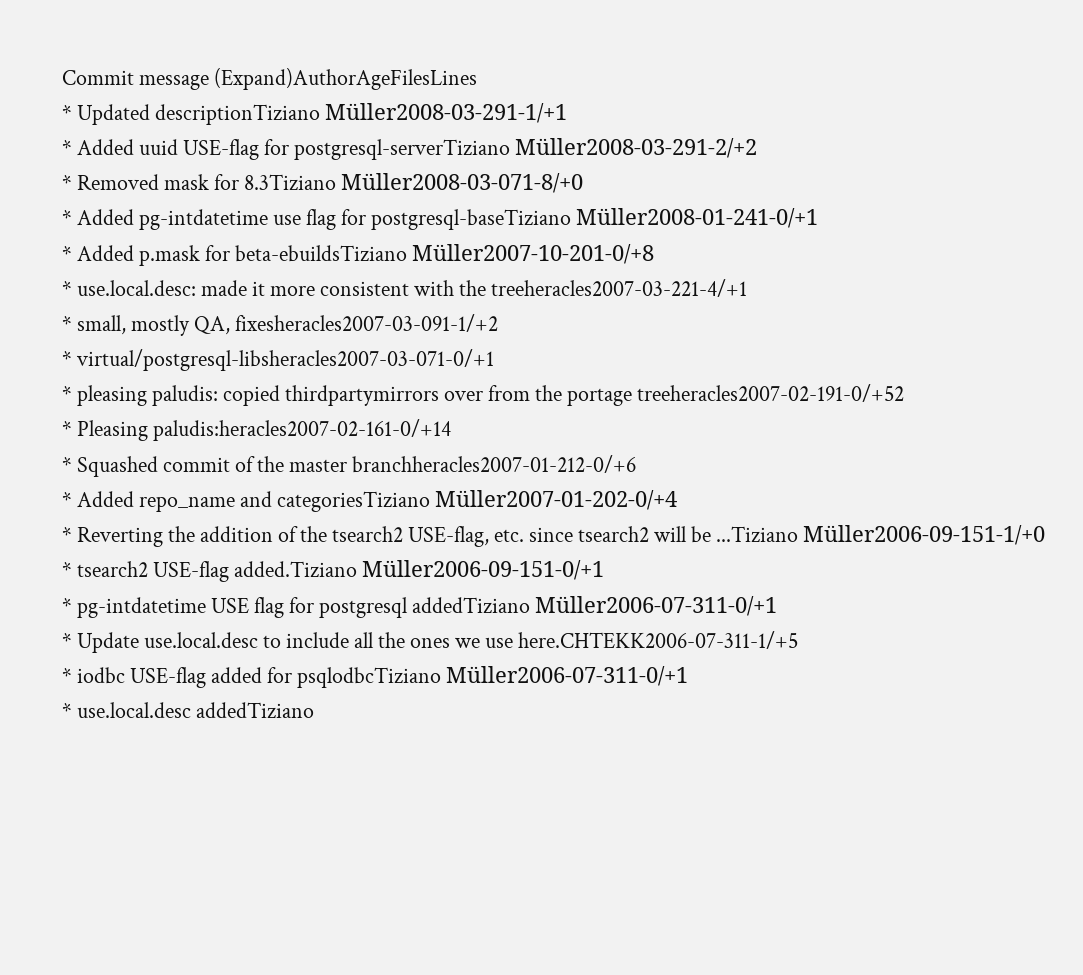Commit message (Expand)AuthorAgeFilesLines
* Updated descriptionTiziano Müller2008-03-291-1/+1
* Added uuid USE-flag for postgresql-serverTiziano Müller2008-03-291-2/+2
* Removed mask for 8.3Tiziano Müller2008-03-071-8/+0
* Added pg-intdatetime use flag for postgresql-baseTiziano Müller2008-01-241-0/+1
* Added p.mask for beta-ebuildsTiziano Müller2007-10-201-0/+8
* use.local.desc: made it more consistent with the treeheracles2007-03-221-4/+1
* small, mostly QA, fixesheracles2007-03-091-1/+2
* virtual/postgresql-libsheracles2007-03-071-0/+1
* pleasing paludis: copied thirdpartymirrors over from the portage treeheracles2007-02-191-0/+52
* Pleasing paludis:heracles2007-02-161-0/+14
* Squashed commit of the master branchheracles2007-01-212-0/+6
* Added repo_name and categoriesTiziano Müller2007-01-202-0/+4
* Reverting the addition of the tsearch2 USE-flag, etc. since tsearch2 will be ...Tiziano Müller2006-09-151-1/+0
* tsearch2 USE-flag added.Tiziano Müller2006-09-151-0/+1
* pg-intdatetime USE flag for postgresql addedTiziano Müller2006-07-311-0/+1
* Update use.local.desc to include all the ones we use here.CHTEKK2006-07-311-1/+5
* iodbc USE-flag added for psqlodbcTiziano Müller2006-07-311-0/+1
* use.local.desc addedTiziano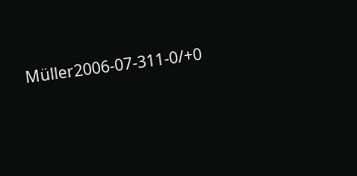Müller2006-07-311-0/+0